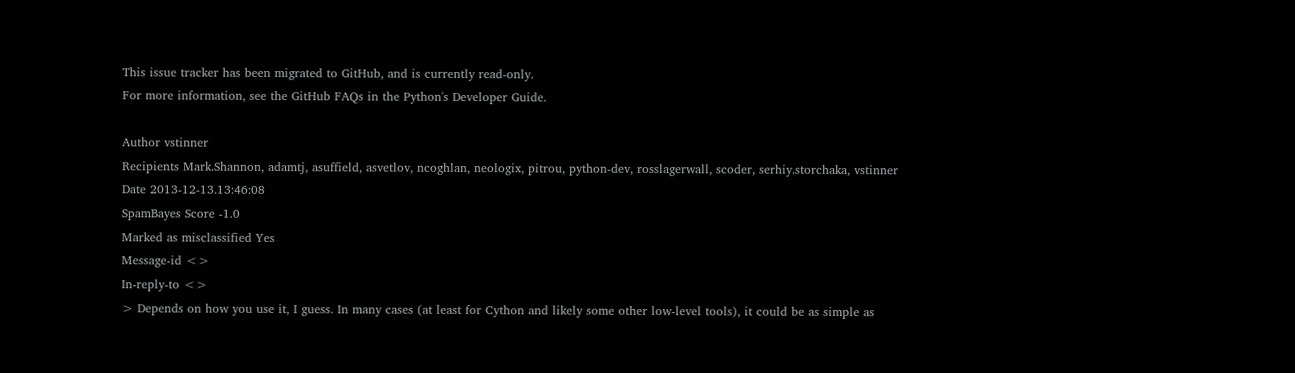This issue tracker has been migrated to GitHub, and is currently read-only.
For more information, see the GitHub FAQs in the Python's Developer Guide.

Author vstinner
Recipients Mark.Shannon, adamtj, asuffield, asvetlov, ncoghlan, neologix, pitrou, python-dev, rosslagerwall, scoder, serhiy.storchaka, vstinner
Date 2013-12-13.13:46:08
SpamBayes Score -1.0
Marked as misclassified Yes
Message-id <>
In-reply-to <>
> Depends on how you use it, I guess. In many cases (at least for Cython and likely some other low-level tools), it could be as simple as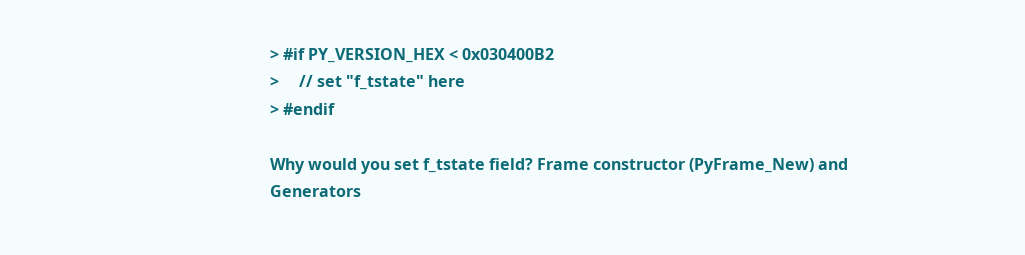> #if PY_VERSION_HEX < 0x030400B2
>     // set "f_tstate" here
> #endif

Why would you set f_tstate field? Frame constructor (PyFrame_New) and
Generators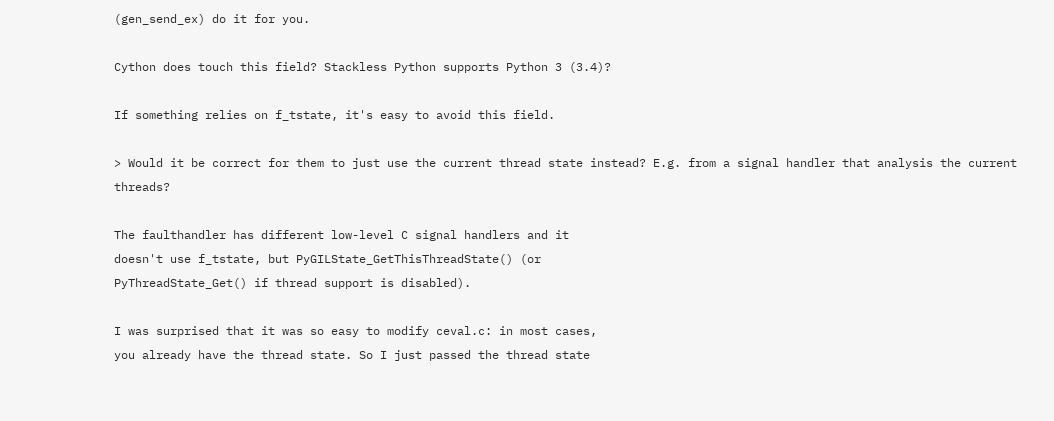(gen_send_ex) do it for you.

Cython does touch this field? Stackless Python supports Python 3 (3.4)?

If something relies on f_tstate, it's easy to avoid this field.

> Would it be correct for them to just use the current thread state instead? E.g. from a signal handler that analysis the current threads?

The faulthandler has different low-level C signal handlers and it
doesn't use f_tstate, but PyGILState_GetThisThreadState() (or
PyThreadState_Get() if thread support is disabled).

I was surprised that it was so easy to modify ceval.c: in most cases,
you already have the thread state. So I just passed the thread state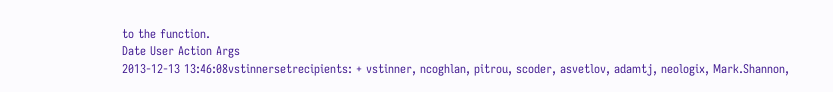to the function.
Date User Action Args
2013-12-13 13:46:08vstinnersetrecipients: + vstinner, ncoghlan, pitrou, scoder, asvetlov, adamtj, neologix, Mark.Shannon,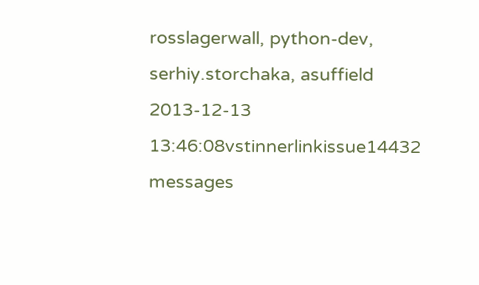rosslagerwall, python-dev, serhiy.storchaka, asuffield
2013-12-13 13:46:08vstinnerlinkissue14432 messages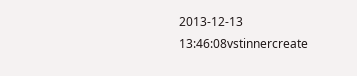2013-12-13 13:46:08vstinnercreate